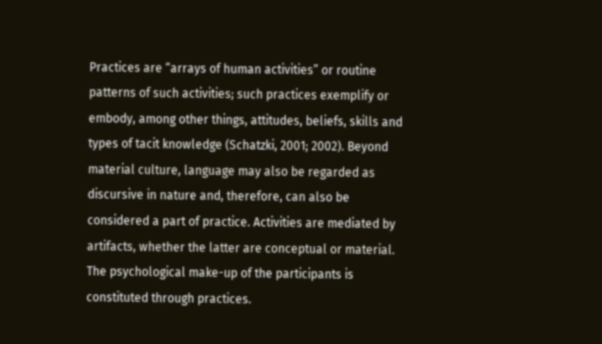Practices are “arrays of human activities” or routine patterns of such activities; such practices exemplify or embody, among other things, attitudes, beliefs, skills and types of tacit knowledge (Schatzki, 2001; 2002). Beyond material culture, language may also be regarded as discursive in nature and, therefore, can also be considered a part of practice. Activities are mediated by artifacts, whether the latter are conceptual or material. The psychological make-up of the participants is constituted through practices.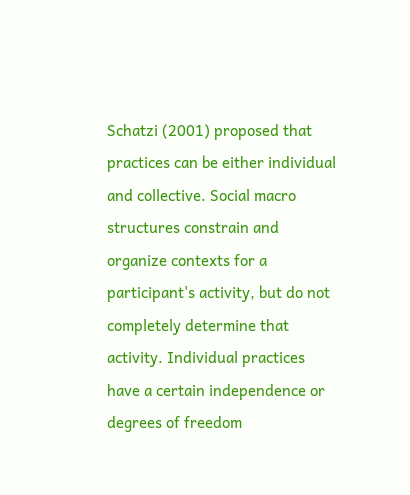Schatzi (2001) proposed that practices can be either individual and collective. Social macro structures constrain and organize contexts for a participant's activity, but do not completely determine that activity. Individual practices have a certain independence or degrees of freedom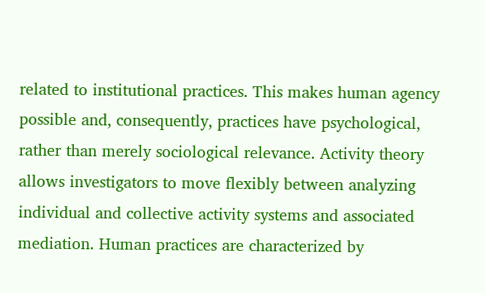related to institutional practices. This makes human agency possible and, consequently, practices have psychological, rather than merely sociological relevance. Activity theory allows investigators to move flexibly between analyzing individual and collective activity systems and associated mediation. Human practices are characterized by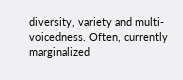diversity, variety and multi-voicedness. Often, currently marginalized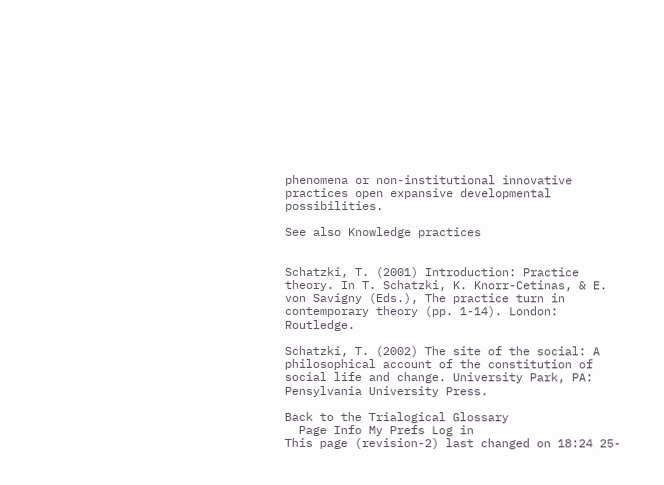phenomena or non-institutional innovative practices open expansive developmental possibilities.

See also Knowledge practices


Schatzki, T. (2001) Introduction: Practice theory. In T. Schatzki, K. Knorr-Cetinas, & E. von Savigny (Eds.), The practice turn in contemporary theory (pp. 1-14). London: Routledge.

Schatzki, T. (2002) The site of the social: A philosophical account of the constitution of social life and change. University Park, PA: Pensylvania University Press.

Back to the Trialogical Glossary
  Page Info My Prefs Log in
This page (revision-2) last changed on 18:24 25-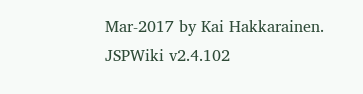Mar-2017 by Kai Hakkarainen.
JSPWiki v2.4.102